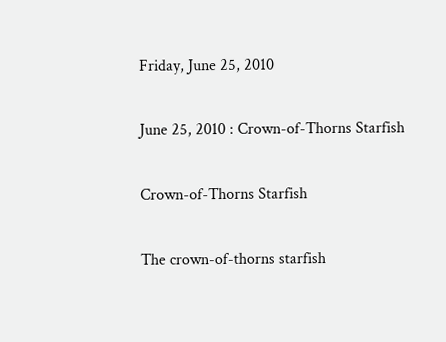Friday, June 25, 2010

June 25, 2010 : Crown-of-Thorns Starfish

Crown-of-Thorns Starfish

The crown-of-thorns starfish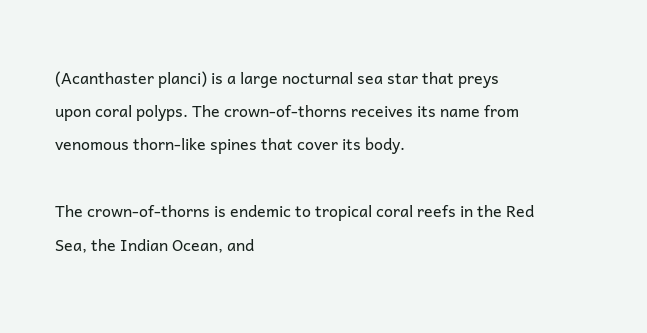(Acanthaster planci) is a large nocturnal sea star that preys upon coral polyps. The crown-of-thorns receives its name from venomous thorn-like spines that cover its body.

The crown-of-thorns is endemic to tropical coral reefs in the Red Sea, the Indian Ocean, and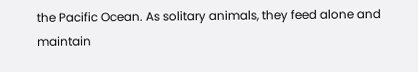the Pacific Ocean. As solitary animals, they feed alone and maintain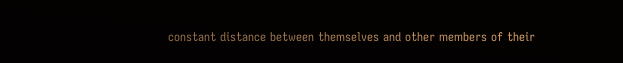constant distance between themselves and other members of their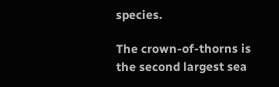species.

The crown-of-thorns is the second largest sea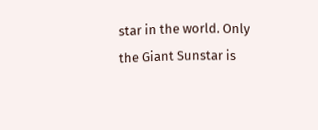star in the world. Only the Giant Sunstar is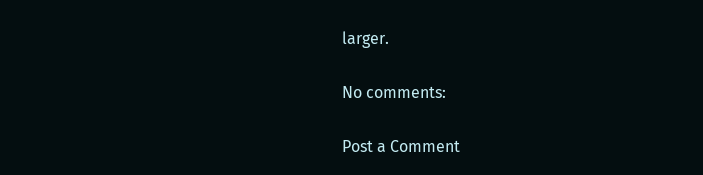larger.

No comments:

Post a Comment